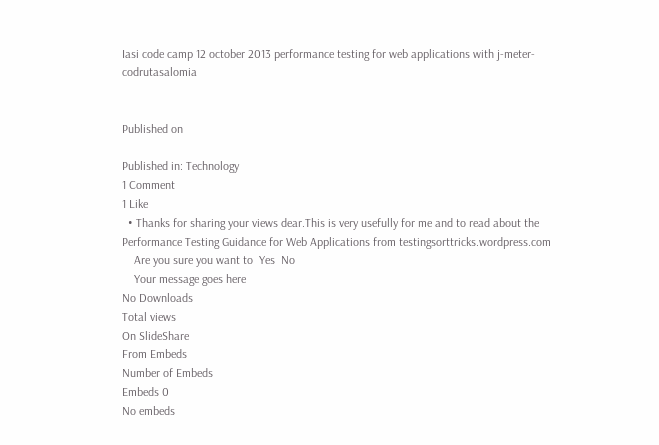Iasi code camp 12 october 2013 performance testing for web applications with j-meter- codrutasalomia


Published on

Published in: Technology
1 Comment
1 Like
  • Thanks for sharing your views dear.This is very usefully for me and to read about the Performance Testing Guidance for Web Applications from testingsorttricks.wordpress.com
    Are you sure you want to  Yes  No
    Your message goes here
No Downloads
Total views
On SlideShare
From Embeds
Number of Embeds
Embeds 0
No embeds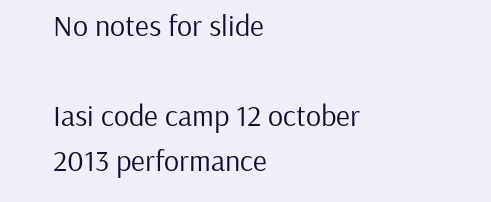No notes for slide

Iasi code camp 12 october 2013 performance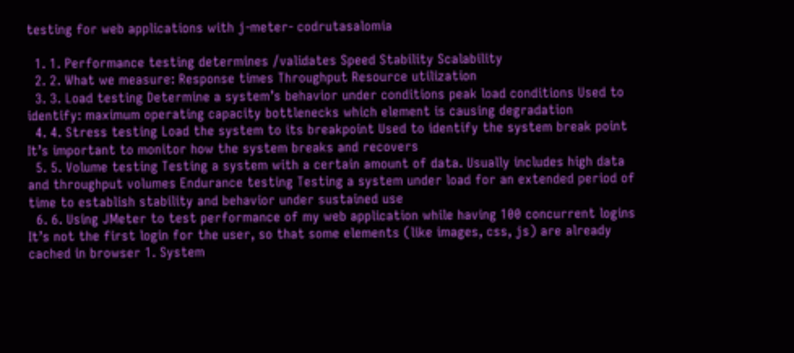testing for web applications with j-meter- codrutasalomia

  1. 1. Performance testing determines /validates Speed Stability Scalability
  2. 2. What we measure: Response times Throughput Resource utilization
  3. 3. Load testing Determine a system’s behavior under conditions peak load conditions Used to identify: maximum operating capacity bottlenecks which element is causing degradation
  4. 4. Stress testing Load the system to its breakpoint Used to identify the system break point It’s important to monitor how the system breaks and recovers
  5. 5. Volume testing Testing a system with a certain amount of data. Usually includes high data and throughput volumes Endurance testing Testing a system under load for an extended period of time to establish stability and behavior under sustained use
  6. 6. Using JMeter to test performance of my web application while having 100 concurrent logins It’s not the first login for the user, so that some elements (like images, css, js) are already cached in browser 1. System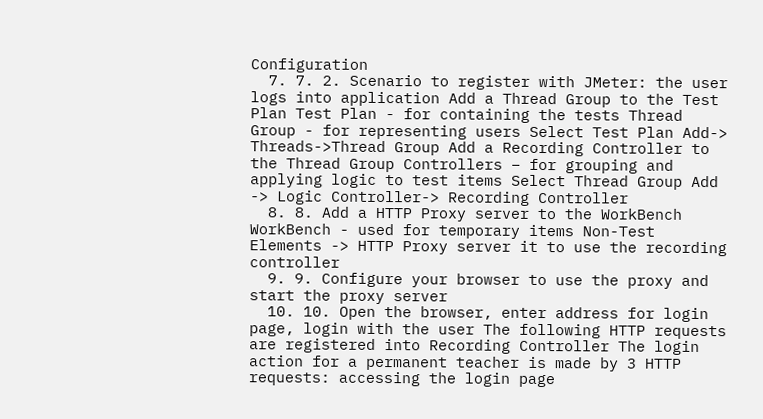Configuration
  7. 7. 2. Scenario to register with JMeter: the user logs into application Add a Thread Group to the Test Plan Test Plan - for containing the tests Thread Group - for representing users Select Test Plan Add-> Threads->Thread Group Add a Recording Controller to the Thread Group Controllers – for grouping and applying logic to test items Select Thread Group Add -> Logic Controller-> Recording Controller
  8. 8. Add a HTTP Proxy server to the WorkBench WorkBench - used for temporary items Non-Test Elements -> HTTP Proxy server it to use the recording controller
  9. 9. Configure your browser to use the proxy and start the proxy server
  10. 10. Open the browser, enter address for login page, login with the user The following HTTP requests are registered into Recording Controller The login action for a permanent teacher is made by 3 HTTP requests: accessing the login page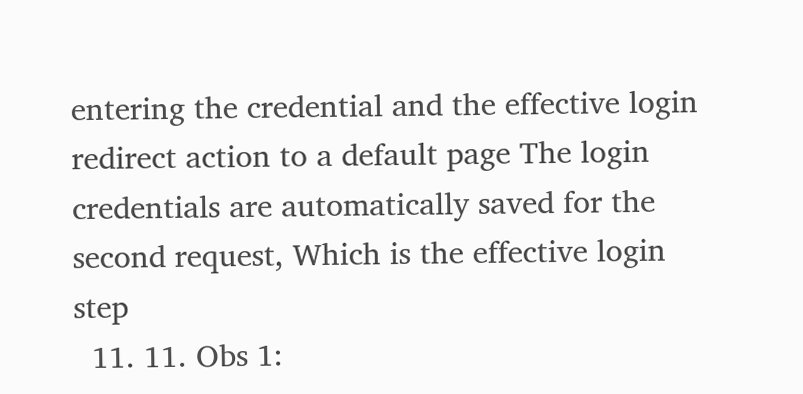entering the credential and the effective login redirect action to a default page The login credentials are automatically saved for the second request, Which is the effective login step
  11. 11. Obs 1: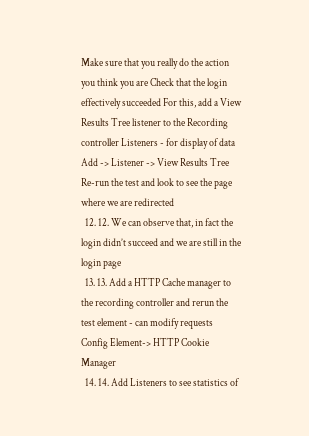Make sure that you really do the action you think you are Check that the login effectively succeeded For this, add a View Results Tree listener to the Recording controller Listeners - for display of data Add -> Listener -> View Results Tree Re-run the test and look to see the page where we are redirected
  12. 12. We can observe that, in fact the login didn’t succeed and we are still in the login page
  13. 13. Add a HTTP Cache manager to the recording controller and rerun the test element - can modify requests Config Element-> HTTP Cookie Manager
  14. 14. Add Listeners to see statistics of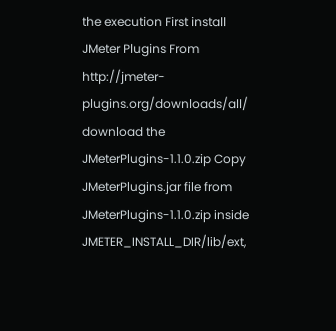the execution First install JMeter Plugins From http://jmeter-plugins.org/downloads/all/ download the JMeterPlugins-1.1.0.zip Copy JMeterPlugins.jar file from JMeterPlugins-1.1.0.zip inside JMETER_INSTALL_DIR/lib/ext,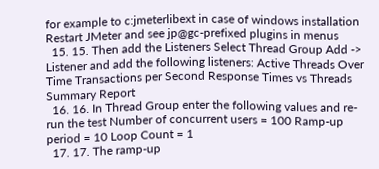for example to c:jmeterlibext in case of windows installation Restart JMeter and see jp@gc-prefixed plugins in menus
  15. 15. Then add the Listeners Select Thread Group Add -> Listener and add the following listeners: Active Threads Over Time Transactions per Second Response Times vs Threads Summary Report
  16. 16. In Thread Group enter the following values and re-run the test Number of concurrent users = 100 Ramp-up period = 10 Loop Count = 1
  17. 17. The ramp-up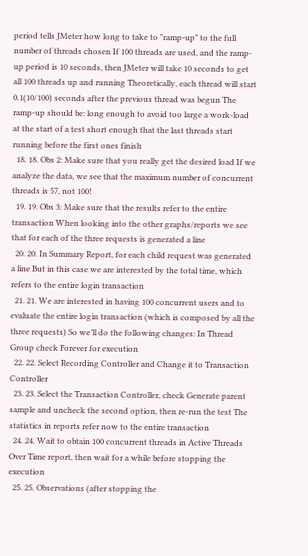period tells JMeter how long to take to "ramp-up" to the full number of threads chosen If 100 threads are used, and the ramp-up period is 10 seconds, then JMeter will take 10 seconds to get all 100 threads up and running Theoretically, each thread will start 0.1(10/100) seconds after the previous thread was begun The ramp-up should be: long enough to avoid too large a work-load at the start of a test short enough that the last threads start running before the first ones finish
  18. 18. Obs 2: Make sure that you really get the desired load If we analyze the data, we see that the maximum number of concurrent threads is 57, not 100!
  19. 19. Obs 3: Make sure that the results refer to the entire transaction When looking into the other graphs/reports we see that for each of the three requests is generated a line
  20. 20. In Summary Report, for each child request was generated a line But in this case we are interested by the total time, which refers to the entire login transaction
  21. 21. We are interested in having 100 concurrent users and to evaluate the entire login transaction (which is composed by all the three requests) So we’ll do the following changes: In Thread Group check Forever for execution
  22. 22. Select Recording Controller and Change it to Transaction Controller
  23. 23. Select the Transaction Controller, check Generate parent sample and uncheck the second option, then re-run the test The statistics in reports refer now to the entire transaction
  24. 24. Wait to obtain 100 concurrent threads in Active Threads Over Time report, then wait for a while before stopping the execution
  25. 25. Observations (after stopping the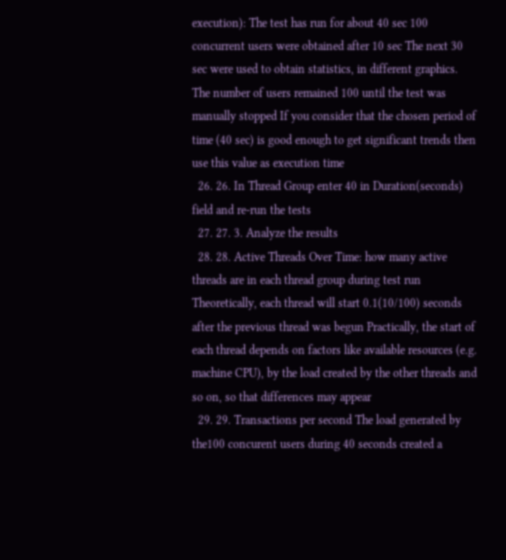execution): The test has run for about 40 sec 100 concurrent users were obtained after 10 sec The next 30 sec were used to obtain statistics, in different graphics. The number of users remained 100 until the test was manually stopped If you consider that the chosen period of time (40 sec) is good enough to get significant trends then use this value as execution time
  26. 26. In Thread Group enter 40 in Duration(seconds) field and re-run the tests
  27. 27. 3. Analyze the results
  28. 28. Active Threads Over Time: how many active threads are in each thread group during test run Theoretically, each thread will start 0.1(10/100) seconds after the previous thread was begun Practically, the start of each thread depends on factors like available resources (e.g. machine CPU), by the load created by the other threads and so on, so that differences may appear
  29. 29. Transactions per second The load generated by the100 concurent users during 40 seconds created a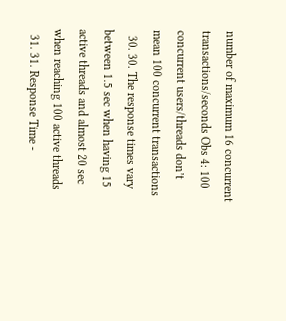number of maximum 16 concurrent transactions/seconds Obs 4: 100 concurrent users/threads don’t mean 100 concurrent transactions
  30. 30. The response times vary between 1.5 sec when having 15 active threads and almost 20 sec when reaching 100 active threads
  31. 31. Response Time -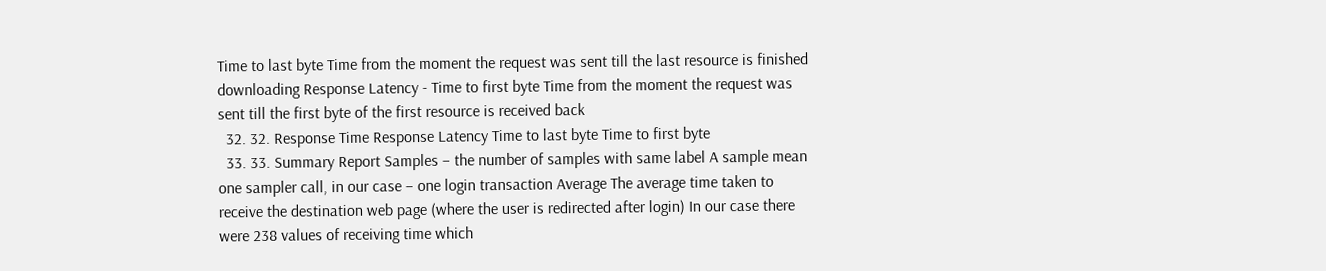Time to last byte Time from the moment the request was sent till the last resource is finished downloading Response Latency - Time to first byte Time from the moment the request was sent till the first byte of the first resource is received back
  32. 32. Response Time Response Latency Time to last byte Time to first byte
  33. 33. Summary Report Samples – the number of samples with same label A sample mean one sampler call, in our case – one login transaction Average The average time taken to receive the destination web page (where the user is redirected after login) In our case there were 238 values of receiving time which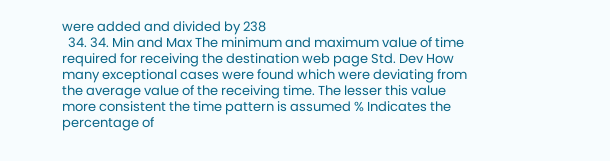were added and divided by 238
  34. 34. Min and Max The minimum and maximum value of time required for receiving the destination web page Std. Dev How many exceptional cases were found which were deviating from the average value of the receiving time. The lesser this value more consistent the time pattern is assumed % Indicates the percentage of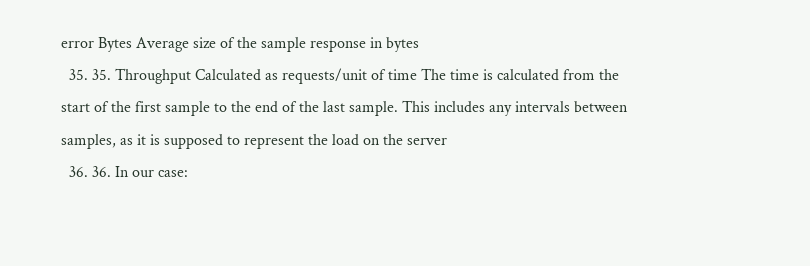error Bytes Average size of the sample response in bytes
  35. 35. Throughput Calculated as requests/unit of time The time is calculated from the start of the first sample to the end of the last sample. This includes any intervals between samples, as it is supposed to represent the load on the server
  36. 36. In our case: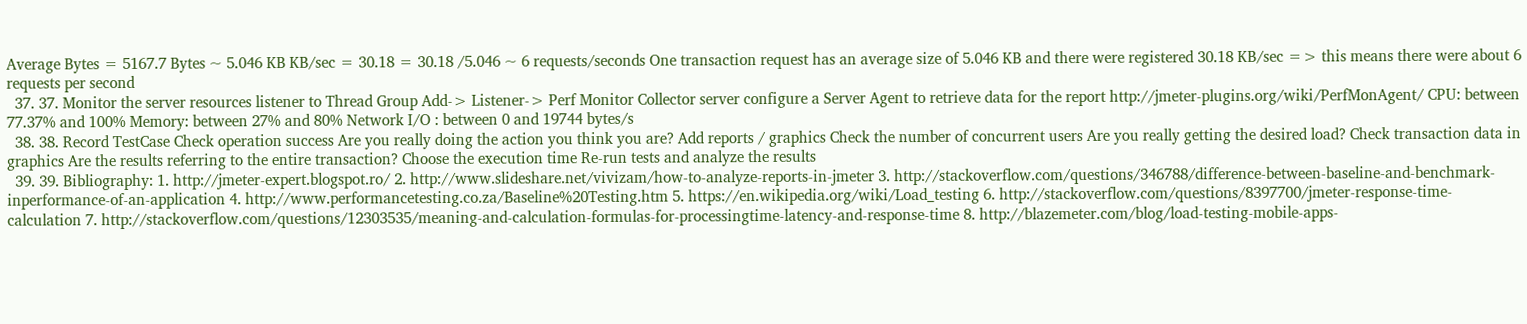Average Bytes = 5167.7 Bytes ~ 5.046 KB KB/sec = 30.18 = 30.18 /5.046 ~ 6 requests/seconds One transaction request has an average size of 5.046 KB and there were registered 30.18 KB/sec => this means there were about 6 requests per second
  37. 37. Monitor the server resources listener to Thread Group Add-> Listener-> Perf Monitor Collector server configure a Server Agent to retrieve data for the report http://jmeter-plugins.org/wiki/PerfMonAgent/ CPU: between 77.37% and 100% Memory: between 27% and 80% Network I/O : between 0 and 19744 bytes/s
  38. 38. Record TestCase Check operation success Are you really doing the action you think you are? Add reports / graphics Check the number of concurrent users Are you really getting the desired load? Check transaction data in graphics Are the results referring to the entire transaction? Choose the execution time Re-run tests and analyze the results
  39. 39. Bibliography: 1. http://jmeter-expert.blogspot.ro/ 2. http://www.slideshare.net/vivizam/how-to-analyze-reports-in-jmeter 3. http://stackoverflow.com/questions/346788/difference-between-baseline-and-benchmark-inperformance-of-an-application 4. http://www.performancetesting.co.za/Baseline%20Testing.htm 5. https://en.wikipedia.org/wiki/Load_testing 6. http://stackoverflow.com/questions/8397700/jmeter-response-time-calculation 7. http://stackoverflow.com/questions/12303535/meaning-and-calculation-formulas-for-processingtime-latency-and-response-time 8. http://blazemeter.com/blog/load-testing-mobile-apps-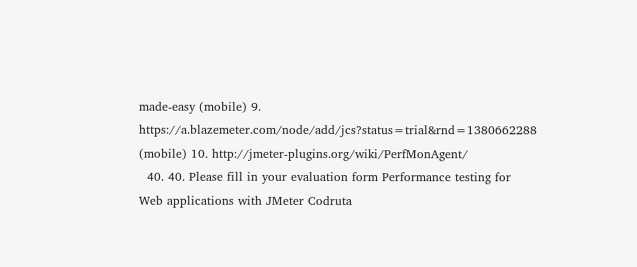made-easy (mobile) 9. https://a.blazemeter.com/node/add/jcs?status=trial&rnd=1380662288 (mobile) 10. http://jmeter-plugins.org/wiki/PerfMonAgent/
  40. 40. Please fill in your evaluation form Performance testing for Web applications with JMeter Codruta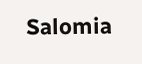Salomia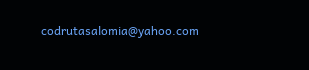codrutasalomia@yahoo.com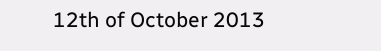12th of October 2013